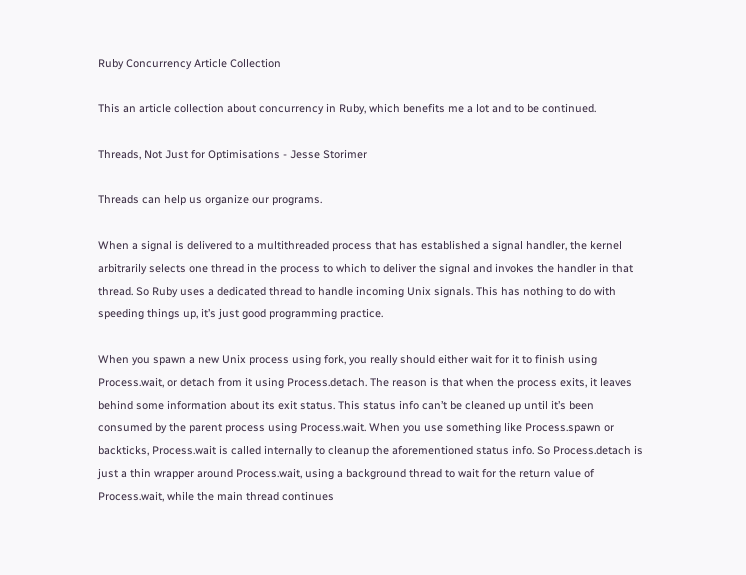Ruby Concurrency Article Collection

This an article collection about concurrency in Ruby, which benefits me a lot and to be continued.

Threads, Not Just for Optimisations - Jesse Storimer

Threads can help us organize our programs.

When a signal is delivered to a multithreaded process that has established a signal handler, the kernel arbitrarily selects one thread in the process to which to deliver the signal and invokes the handler in that thread. So Ruby uses a dedicated thread to handle incoming Unix signals. This has nothing to do with speeding things up, it’s just good programming practice.

When you spawn a new Unix process using fork, you really should either wait for it to finish using Process.wait, or detach from it using Process.detach. The reason is that when the process exits, it leaves behind some information about its exit status. This status info can’t be cleaned up until it’s been consumed by the parent process using Process.wait. When you use something like Process.spawn or backticks, Process.wait is called internally to cleanup the aforementioned status info. So Process.detach is just a thin wrapper around Process.wait, using a background thread to wait for the return value of Process.wait, while the main thread continues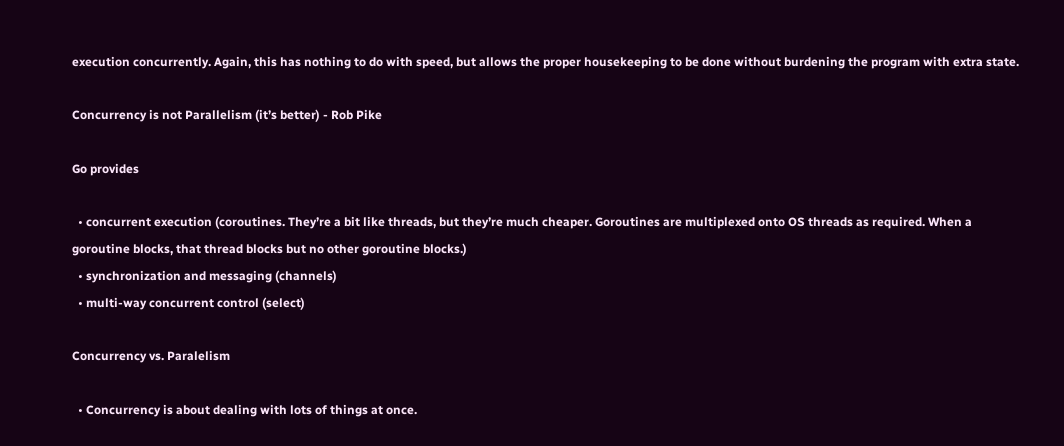execution concurrently. Again, this has nothing to do with speed, but allows the proper housekeeping to be done without burdening the program with extra state.

Concurrency is not Parallelism (it’s better) - Rob Pike

Go provides

  • concurrent execution (coroutines. They’re a bit like threads, but they’re much cheaper. Goroutines are multiplexed onto OS threads as required. When a goroutine blocks, that thread blocks but no other goroutine blocks.)
  • synchronization and messaging (channels)
  • multi-way concurrent control (select)

Concurrency vs. Paralelism

  • Concurrency is about dealing with lots of things at once.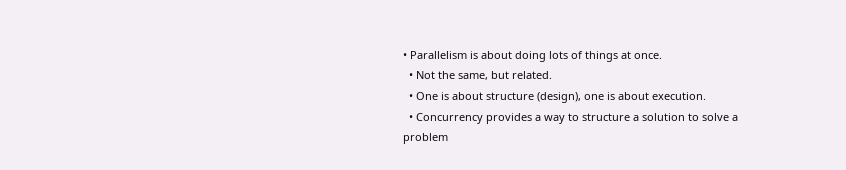• Parallelism is about doing lots of things at once.
  • Not the same, but related.
  • One is about structure (design), one is about execution.
  • Concurrency provides a way to structure a solution to solve a problem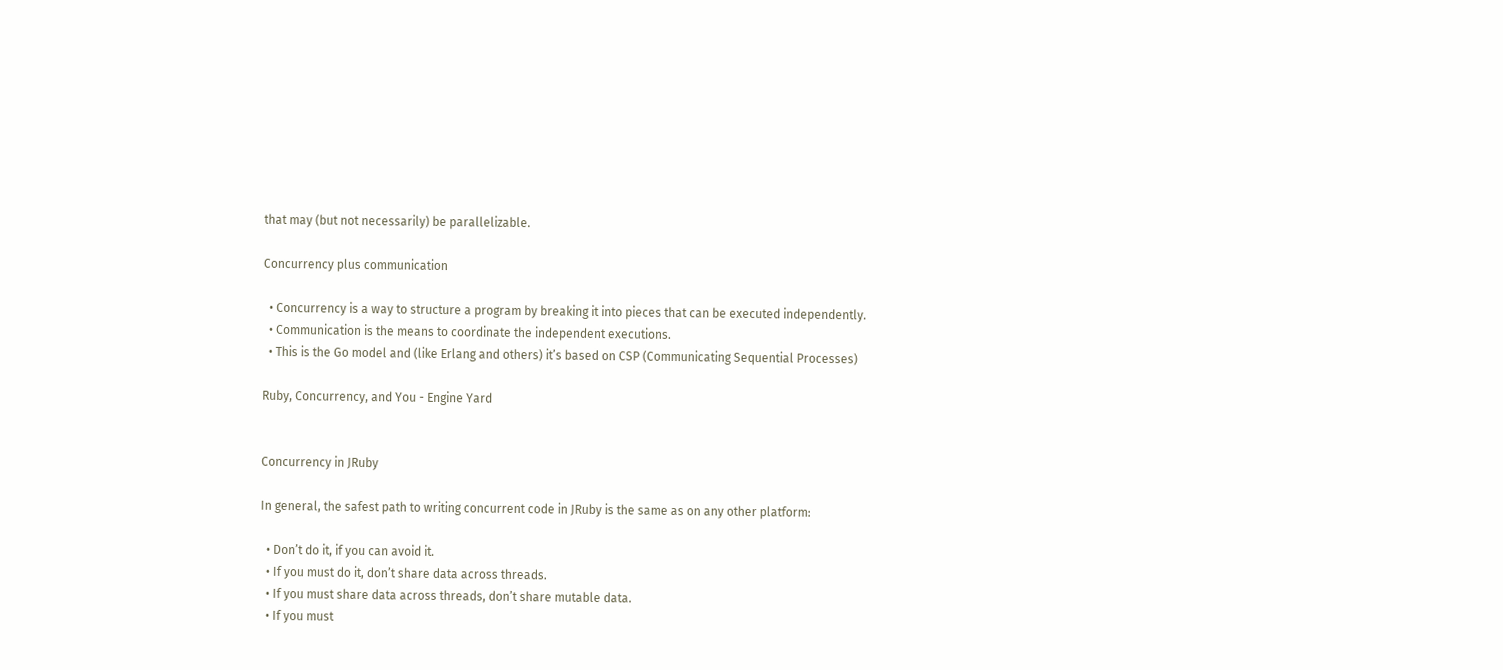that may (but not necessarily) be parallelizable.

Concurrency plus communication

  • Concurrency is a way to structure a program by breaking it into pieces that can be executed independently.
  • Communication is the means to coordinate the independent executions.
  • This is the Go model and (like Erlang and others) it’s based on CSP (Communicating Sequential Processes)

Ruby, Concurrency, and You - Engine Yard


Concurrency in JRuby

In general, the safest path to writing concurrent code in JRuby is the same as on any other platform:

  • Don’t do it, if you can avoid it.
  • If you must do it, don’t share data across threads.
  • If you must share data across threads, don’t share mutable data.
  • If you must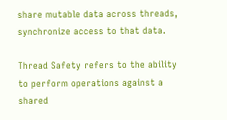share mutable data across threads, synchronize access to that data.

Thread Safety refers to the ability to perform operations against a shared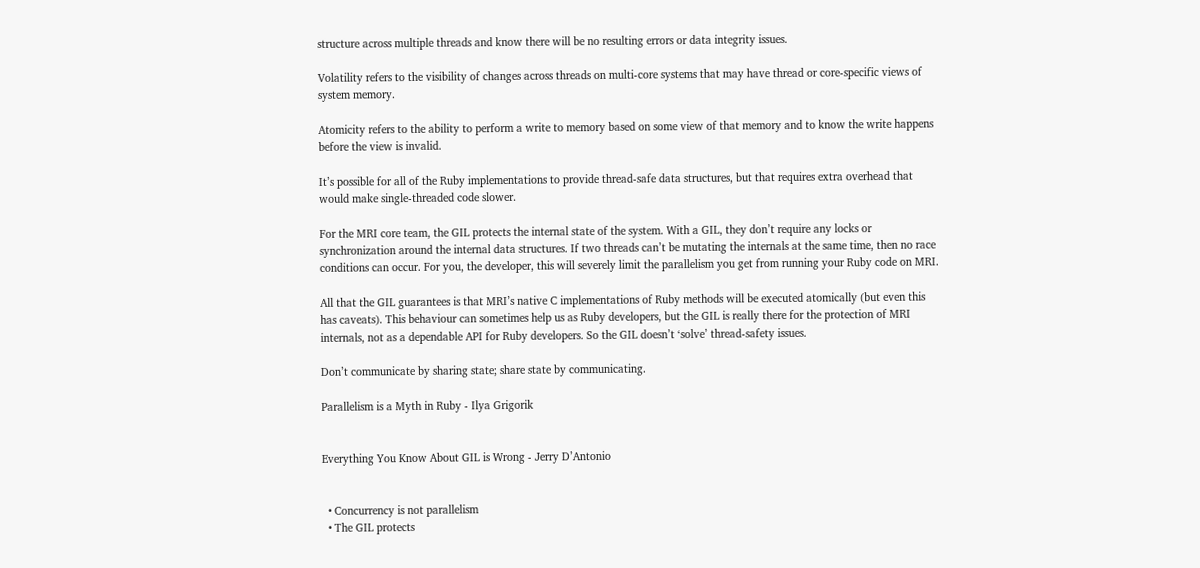structure across multiple threads and know there will be no resulting errors or data integrity issues.

Volatility refers to the visibility of changes across threads on multi-core systems that may have thread or core-specific views of system memory.

Atomicity refers to the ability to perform a write to memory based on some view of that memory and to know the write happens before the view is invalid.

It’s possible for all of the Ruby implementations to provide thread-safe data structures, but that requires extra overhead that would make single-threaded code slower.

For the MRI core team, the GIL protects the internal state of the system. With a GIL, they don’t require any locks or synchronization around the internal data structures. If two threads can’t be mutating the internals at the same time, then no race conditions can occur. For you, the developer, this will severely limit the parallelism you get from running your Ruby code on MRI.

All that the GIL guarantees is that MRI’s native C implementations of Ruby methods will be executed atomically (but even this has caveats). This behaviour can sometimes help us as Ruby developers, but the GIL is really there for the protection of MRI internals, not as a dependable API for Ruby developers. So the GIL doesn’t ‘solve’ thread-safety issues.

Don’t communicate by sharing state; share state by communicating.

Parallelism is a Myth in Ruby - Ilya Grigorik


Everything You Know About GIL is Wrong - Jerry D’Antonio


  • Concurrency is not parallelism
  • The GIL protects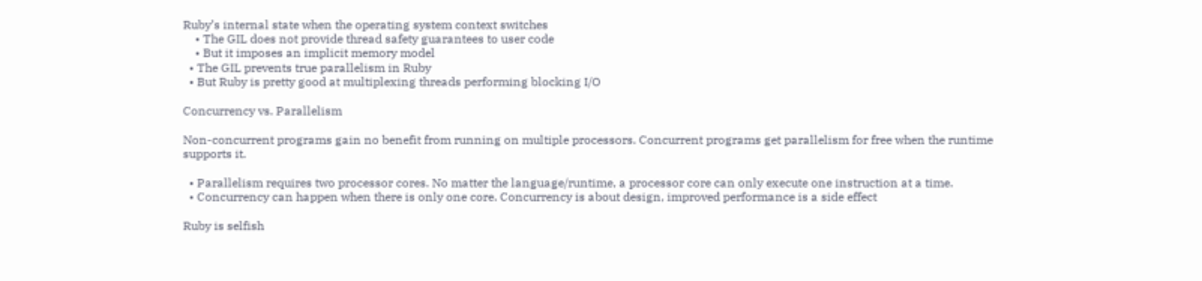Ruby’s internal state when the operating system context switches
    • The GIL does not provide thread safety guarantees to user code
    • But it imposes an implicit memory model
  • The GIL prevents true parallelism in Ruby
  • But Ruby is pretty good at multiplexing threads performing blocking I/O

Concurrency vs. Parallelism

Non-concurrent programs gain no benefit from running on multiple processors. Concurrent programs get parallelism for free when the runtime supports it.

  • Parallelism requires two processor cores. No matter the language/runtime, a processor core can only execute one instruction at a time.
  • Concurrency can happen when there is only one core. Concurrency is about design, improved performance is a side effect

Ruby is selfish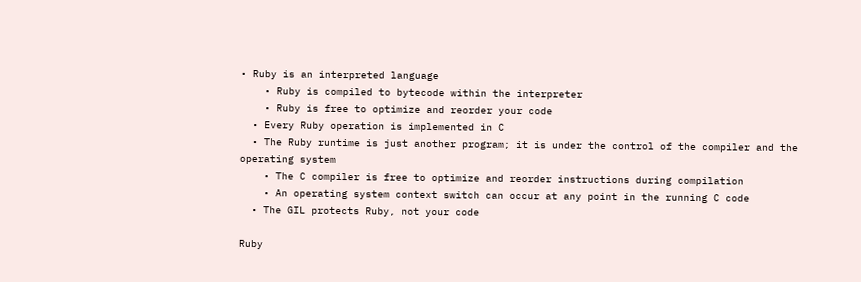• Ruby is an interpreted language
    • Ruby is compiled to bytecode within the interpreter
    • Ruby is free to optimize and reorder your code
  • Every Ruby operation is implemented in C
  • The Ruby runtime is just another program; it is under the control of the compiler and the operating system
    • The C compiler is free to optimize and reorder instructions during compilation
    • An operating system context switch can occur at any point in the running C code
  • The GIL protects Ruby, not your code

Ruby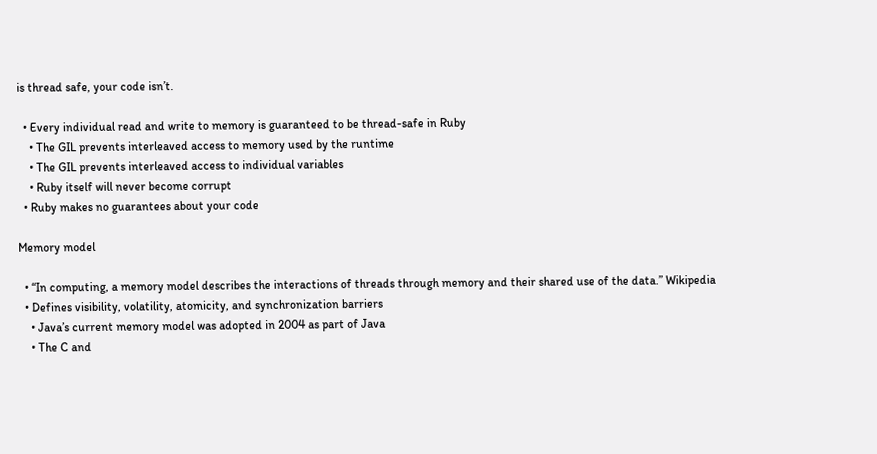is thread safe, your code isn’t.

  • Every individual read and write to memory is guaranteed to be thread-safe in Ruby
    • The GIL prevents interleaved access to memory used by the runtime
    • The GIL prevents interleaved access to individual variables
    • Ruby itself will never become corrupt
  • Ruby makes no guarantees about your code

Memory model

  • “In computing, a memory model describes the interactions of threads through memory and their shared use of the data.” Wikipedia
  • Defines visibility, volatility, atomicity, and synchronization barriers
    • Java’s current memory model was adopted in 2004 as part of Java
    • The C and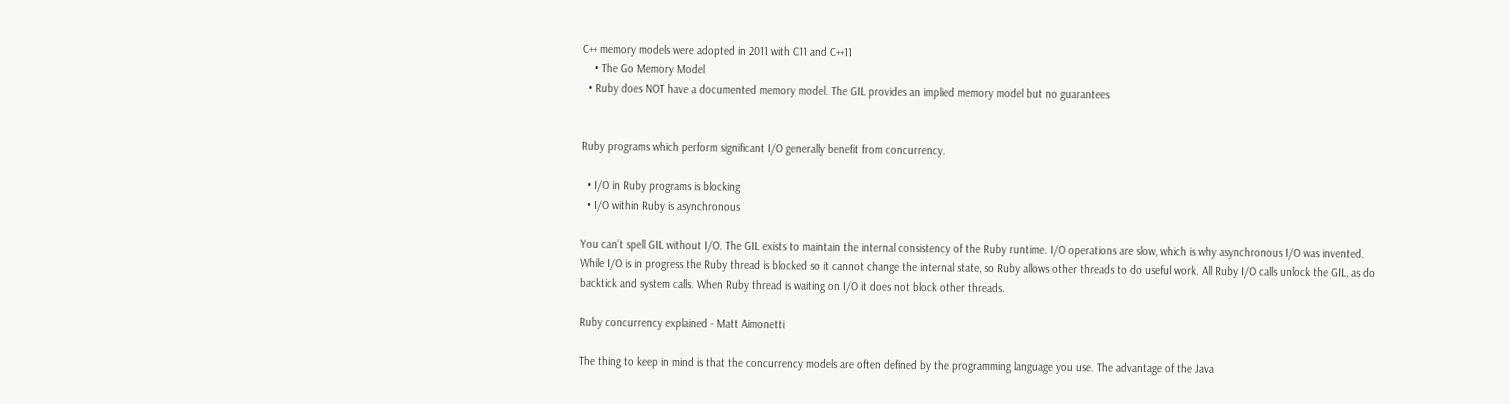C++ memory models were adopted in 2011 with C11 and C++11
    • The Go Memory Model
  • Ruby does NOT have a documented memory model. The GIL provides an implied memory model but no guarantees


Ruby programs which perform significant I/O generally benefit from concurrency.

  • I/O in Ruby programs is blocking
  • I/O within Ruby is asynchronous

You can’t spell GIL without I/O. The GIL exists to maintain the internal consistency of the Ruby runtime. I/O operations are slow, which is why asynchronous I/O was invented. While I/O is in progress the Ruby thread is blocked so it cannot change the internal state, so Ruby allows other threads to do useful work. All Ruby I/O calls unlock the GIL, as do backtick and system calls. When Ruby thread is waiting on I/O it does not block other threads.

Ruby concurrency explained - Matt Aimonetti

The thing to keep in mind is that the concurrency models are often defined by the programming language you use. The advantage of the Java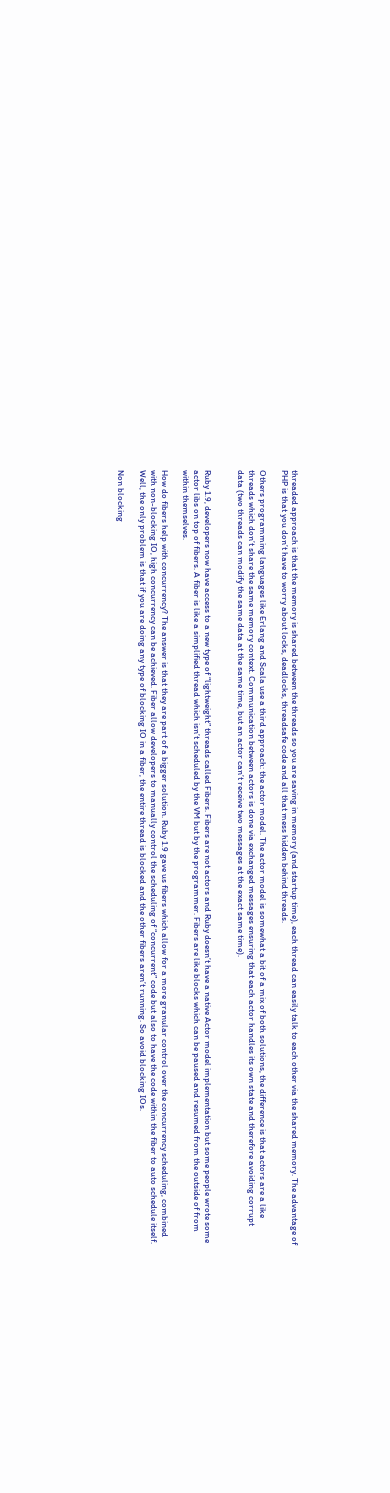threaded approach is that the memory is shared between the threads so you are saving in memory (and startup time), each thread can easily talk to each other via the shared memory. The advantage of PHP is that you don’t have to worry about locks, deadlocks, threadsafe code and all that mess hidden behind threads.

Others programming languages like Erlang and Scala use a third approach: the actor model. The actor model is somewhat a bit of a mix of both solutions, the difference is that actors are a like threads which don’t share the same memory context. Communication between actors is done via exchanged messages ensuring that each actor handles its own state and therefore avoiding corrupt data (two threads can modify the same data at the same time, but an actor can’t receive two messages at the exact same time).


Ruby 1.9, developers now have access to a new type of “lightweight” threads called Fibers. Fibers are not actors and Ruby doesn’t have a native Actor model implementation but some people wrote some actor libs on top of fibers. A fiber is like a simplified thread which isn’t scheduled by the VM but by the programmer. Fibers are like blocks which can be paused and resumed from the outside of from within themselves.

How do fibers help with concurrency? The answer is that they are part of a bigger solution. Ruby 1.9 gave us fibers which allow for a more granular control over the concurrency scheduling, combined with non-blocking IO, high concurrency can be achieved. Fiber allow developers to manually control the scheduling of “concurrent” code but also to have the code within the fiber to auto schedule itself. Well, the only problem is that if you are doing any type of blocking IO in a fiber, the entire thread is blocked and the other fibers aren’t running. So avoid blocking IOs.

Non blocking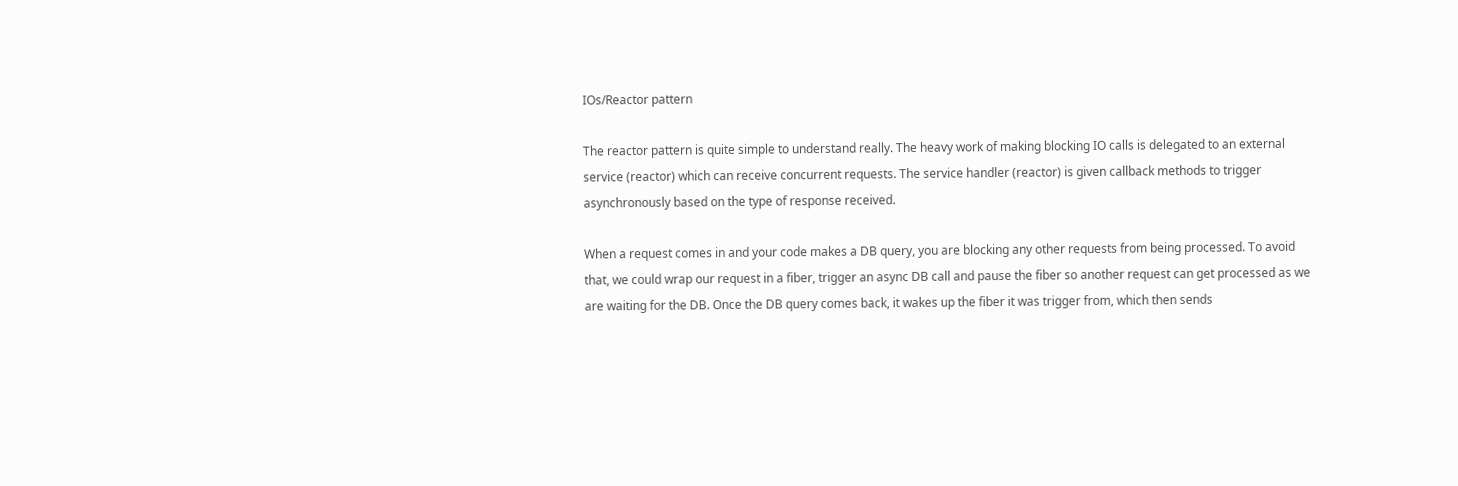IOs/Reactor pattern

The reactor pattern is quite simple to understand really. The heavy work of making blocking IO calls is delegated to an external service (reactor) which can receive concurrent requests. The service handler (reactor) is given callback methods to trigger asynchronously based on the type of response received.

When a request comes in and your code makes a DB query, you are blocking any other requests from being processed. To avoid that, we could wrap our request in a fiber, trigger an async DB call and pause the fiber so another request can get processed as we are waiting for the DB. Once the DB query comes back, it wakes up the fiber it was trigger from, which then sends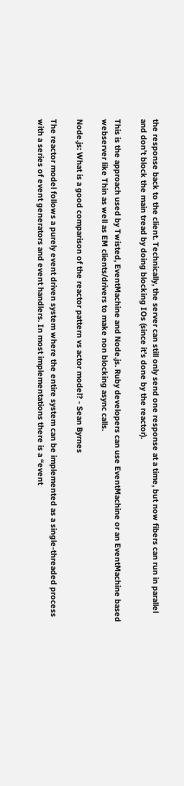the response back to the client. Technically, the server can still only send one response at a time, but now fibers can run in parallel and don’t block the main tread by doing blocking IOs (since it’s done by the reactor).

This is the approach used by Twisted, EventMachine and Node.js. Ruby developers can use EventMachine or an EventMachine based webserver like Thin as well as EM clients/drivers to make non blocking async calls.

Node.js: What is a good comparison of the reactor pattern vs actor model? - Sean Byrnes

The reactor model follows a purely event driven system where the entire system can be implemented as a single-threaded process with a series of event generators and event handlers. In most implementations there is a “event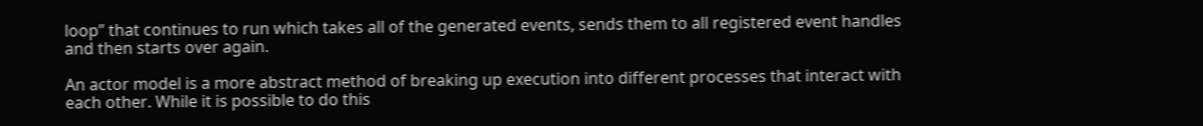loop” that continues to run which takes all of the generated events, sends them to all registered event handles and then starts over again.

An actor model is a more abstract method of breaking up execution into different processes that interact with each other. While it is possible to do this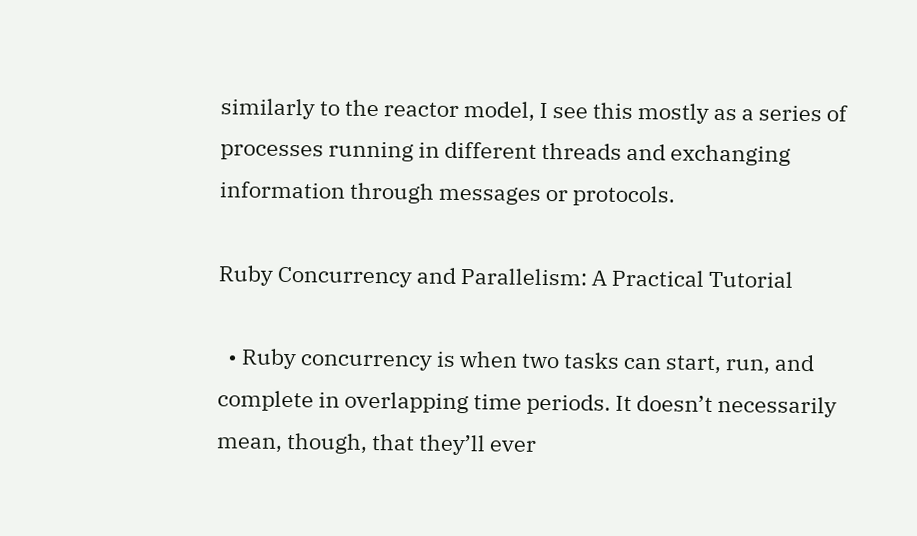similarly to the reactor model, I see this mostly as a series of processes running in different threads and exchanging information through messages or protocols.

Ruby Concurrency and Parallelism: A Practical Tutorial

  • Ruby concurrency is when two tasks can start, run, and complete in overlapping time periods. It doesn’t necessarily mean, though, that they’ll ever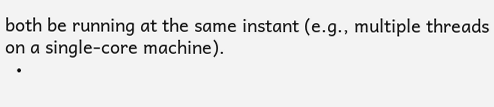both be running at the same instant (e.g., multiple threads on a single-core machine).
  •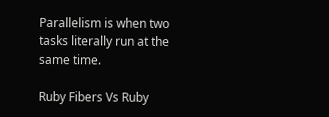Parallelism is when two tasks literally run at the same time.

Ruby Fibers Vs Ruby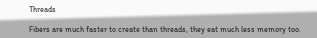Threads

Fibers are much faster to create than threads, they eat much less memory too.